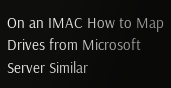On an IMAC How to Map Drives from Microsoft Server Similar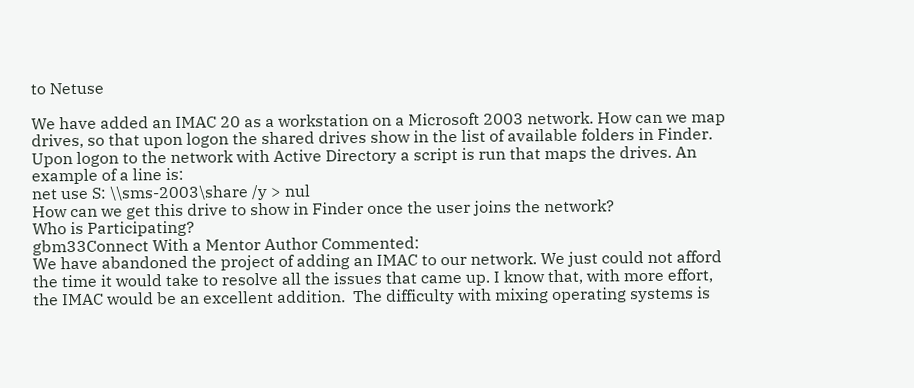to Netuse

We have added an IMAC 20 as a workstation on a Microsoft 2003 network. How can we map drives, so that upon logon the shared drives show in the list of available folders in Finder. Upon logon to the network with Active Directory a script is run that maps the drives. An example of a line is:
net use S: \\sms-2003\share /y > nul
How can we get this drive to show in Finder once the user joins the network?
Who is Participating?
gbm33Connect With a Mentor Author Commented:
We have abandoned the project of adding an IMAC to our network. We just could not afford the time it would take to resolve all the issues that came up. I know that, with more effort, the IMAC would be an excellent addition.  The difficulty with mixing operating systems is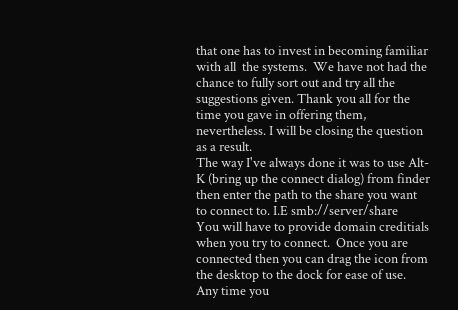that one has to invest in becoming familiar with all  the systems.  We have not had the chance to fully sort out and try all the suggestions given. Thank you all for the time you gave in offering them, nevertheless. I will be closing the question as a result.
The way I've always done it was to use Alt-K (bring up the connect dialog) from finder then enter the path to the share you want to connect to. I.E smb://server/share
You will have to provide domain creditials when you try to connect.  Once you are connected then you can drag the icon from the desktop to the dock for ease of use.  Any time you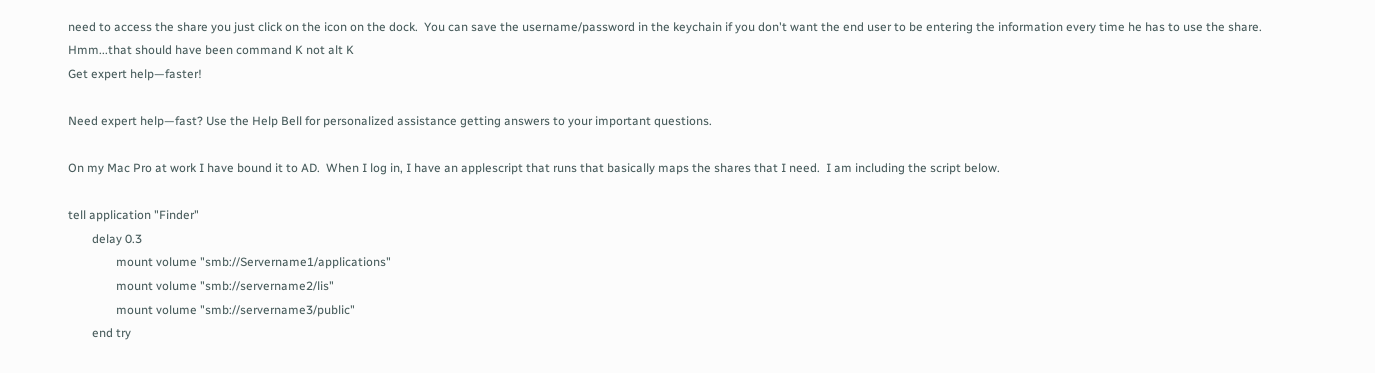need to access the share you just click on the icon on the dock.  You can save the username/password in the keychain if you don't want the end user to be entering the information every time he has to use the share.
Hmm...that should have been command K not alt K
Get expert help—faster!

Need expert help—fast? Use the Help Bell for personalized assistance getting answers to your important questions.

On my Mac Pro at work I have bound it to AD.  When I log in, I have an applescript that runs that basically maps the shares that I need.  I am including the script below.

tell application "Finder"
        delay 0.3
                mount volume "smb://Servername1/applications"
                mount volume "smb://servername2/lis"
                mount volume "smb://servername3/public"
        end try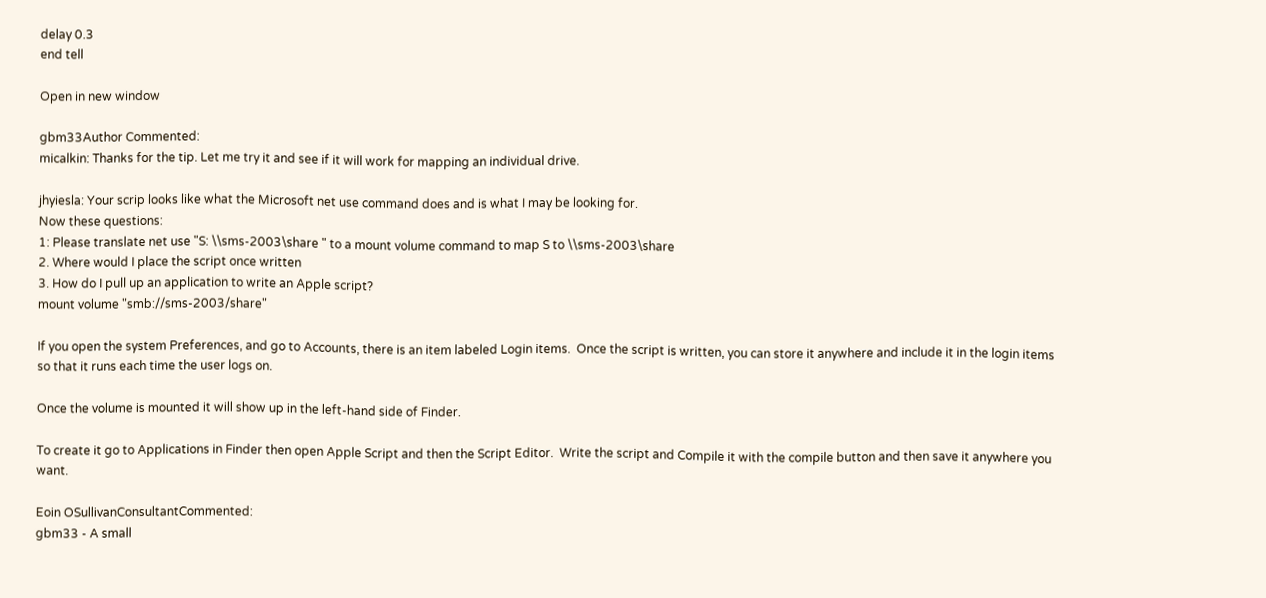delay 0.3
end tell

Open in new window

gbm33Author Commented:
micalkin: Thanks for the tip. Let me try it and see if it will work for mapping an individual drive.

jhyiesla: Your scrip looks like what the Microsoft net use command does and is what I may be looking for.
Now these questions:
1: Please translate net use "S: \\sms-2003\share " to a mount volume command to map S to \\sms-2003\share
2. Where would I place the script once written
3. How do I pull up an application to write an Apple script?
mount volume "smb://sms-2003/share"

If you open the system Preferences, and go to Accounts, there is an item labeled Login items.  Once the script is written, you can store it anywhere and include it in the login items so that it runs each time the user logs on.

Once the volume is mounted it will show up in the left-hand side of Finder.

To create it go to Applications in Finder then open Apple Script and then the Script Editor.  Write the script and Compile it with the compile button and then save it anywhere you want.

Eoin OSullivanConsultantCommented:
gbm33 - A small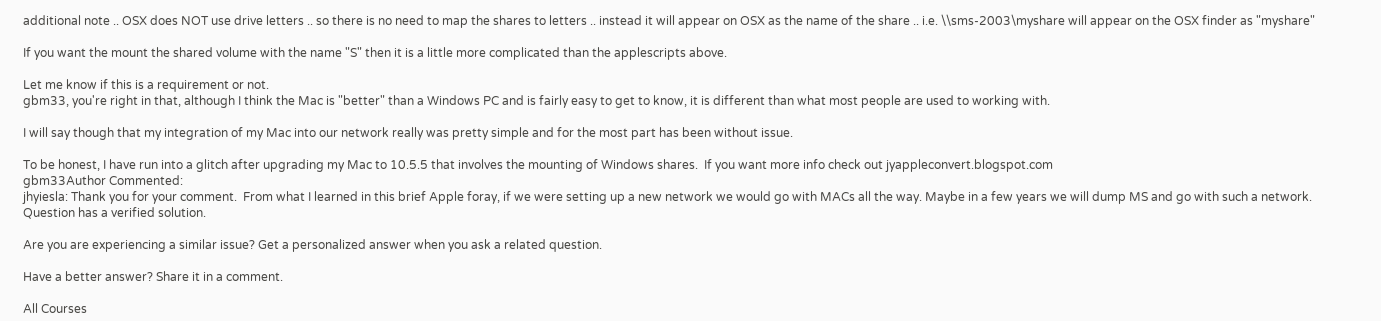additional note .. OSX does NOT use drive letters .. so there is no need to map the shares to letters .. instead it will appear on OSX as the name of the share .. i.e. \\sms-2003\myshare will appear on the OSX finder as "myshare"

If you want the mount the shared volume with the name "S" then it is a little more complicated than the applescripts above.

Let me know if this is a requirement or not.
gbm33, you're right in that, although I think the Mac is "better" than a Windows PC and is fairly easy to get to know, it is different than what most people are used to working with.

I will say though that my integration of my Mac into our network really was pretty simple and for the most part has been without issue.

To be honest, I have run into a glitch after upgrading my Mac to 10.5.5 that involves the mounting of Windows shares.  If you want more info check out jyappleconvert.blogspot.com
gbm33Author Commented:
jhyiesla: Thank you for your comment.  From what I learned in this brief Apple foray, if we were setting up a new network we would go with MACs all the way. Maybe in a few years we will dump MS and go with such a network.
Question has a verified solution.

Are you are experiencing a similar issue? Get a personalized answer when you ask a related question.

Have a better answer? Share it in a comment.

All Courses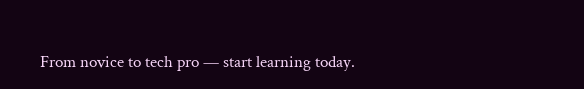From novice to tech pro — start learning today.